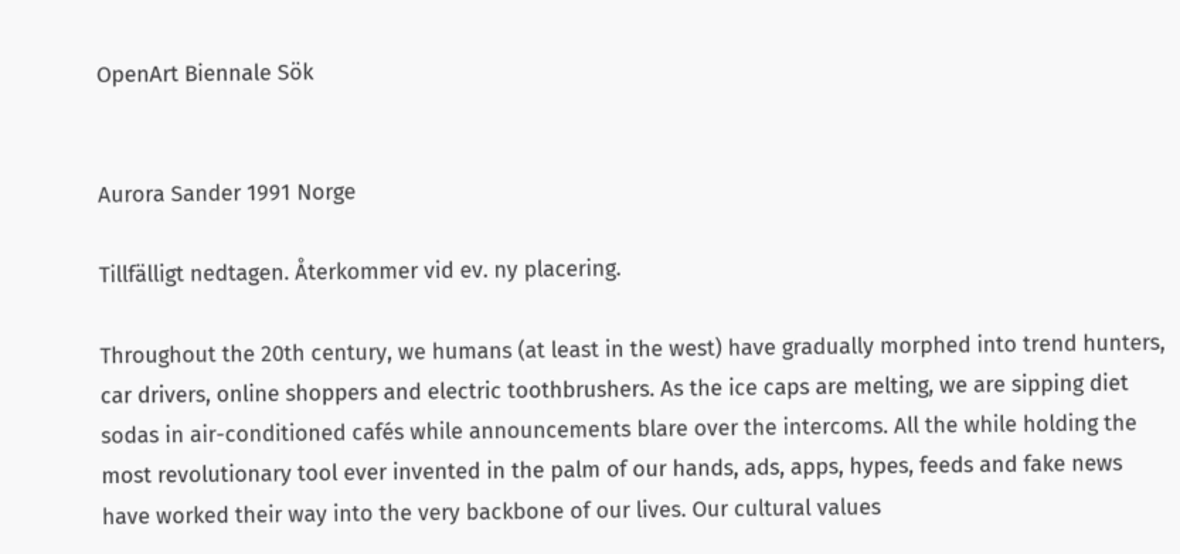OpenArt Biennale Sök


Aurora Sander 1991 Norge

Tillfälligt nedtagen. Återkommer vid ev. ny placering.

Throughout the 20th century, we humans (at least in the west) have gradually morphed into trend hunters, car drivers, online shoppers and electric toothbrushers. As the ice caps are melting, we are sipping diet sodas in air-conditioned cafés while announcements blare over the intercoms. All the while holding the most revolutionary tool ever invented in the palm of our hands, ads, apps, hypes, feeds and fake news have worked their way into the very backbone of our lives. Our cultural values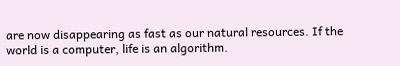are now disappearing as fast as our natural resources. If the world is a computer, life is an algorithm.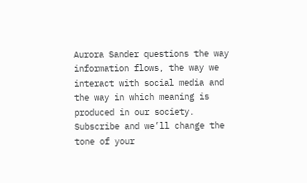Aurora Sander questions the way information flows, the way we interact with social media and the way in which meaning is produced in our society. Subscribe and we’ll change the tone of your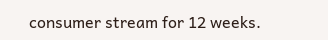consumer stream for 12 weeks.